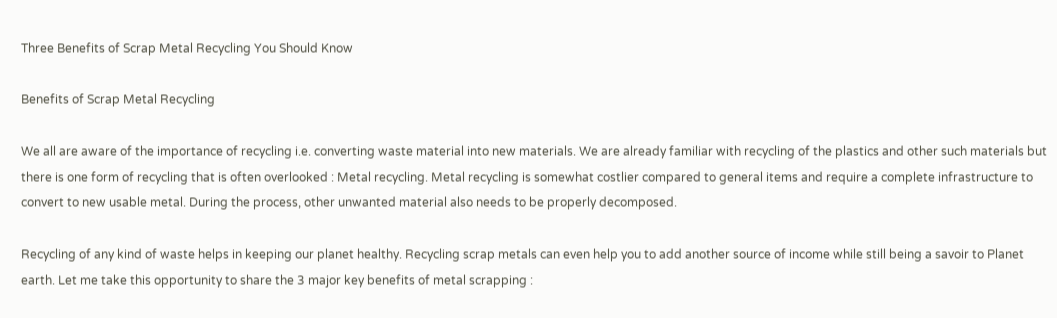Three Benefits of Scrap Metal Recycling You Should Know

Benefits of Scrap Metal Recycling

We all are aware of the importance of recycling i.e. converting waste material into new materials. We are already familiar with recycling of the plastics and other such materials but there is one form of recycling that is often overlooked : Metal recycling. Metal recycling is somewhat costlier compared to general items and require a complete infrastructure to convert to new usable metal. During the process, other unwanted material also needs to be properly decomposed.

Recycling of any kind of waste helps in keeping our planet healthy. Recycling scrap metals can even help you to add another source of income while still being a savoir to Planet earth. Let me take this opportunity to share the 3 major key benefits of metal scrapping :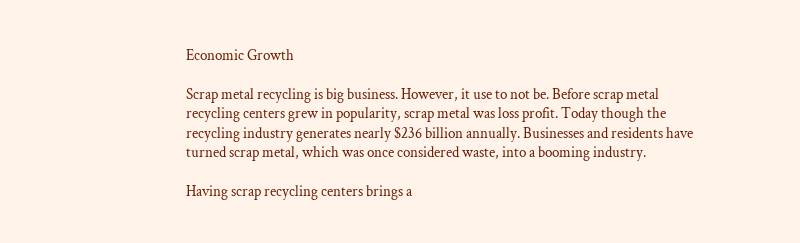Economic Growth

Scrap metal recycling is big business. However, it use to not be. Before scrap metal recycling centers grew in popularity, scrap metal was loss profit. Today though the recycling industry generates nearly $236 billion annually. Businesses and residents have turned scrap metal, which was once considered waste, into a booming industry.

Having scrap recycling centers brings a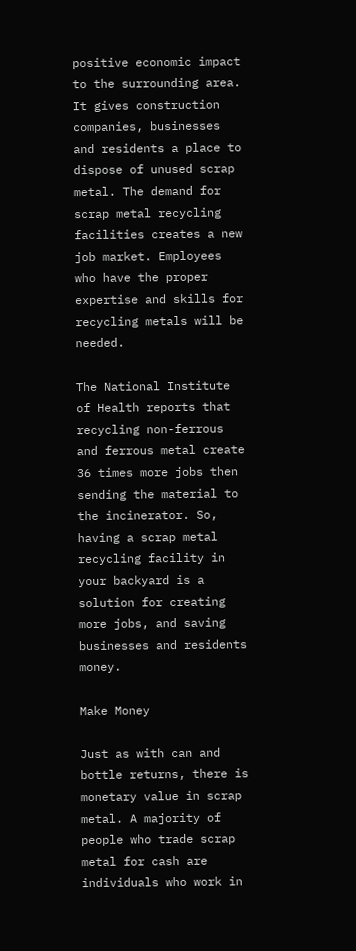positive economic impact to the surrounding area. It gives construction companies, businesses and residents a place to dispose of unused scrap metal. The demand for scrap metal recycling facilities creates a new job market. Employees who have the proper expertise and skills for recycling metals will be needed.

The National Institute of Health reports that recycling non-ferrous and ferrous metal create 36 times more jobs then sending the material to the incinerator. So, having a scrap metal recycling facility in your backyard is a solution for creating more jobs, and saving businesses and residents money.

Make Money

Just as with can and bottle returns, there is monetary value in scrap metal. A majority of people who trade scrap metal for cash are individuals who work in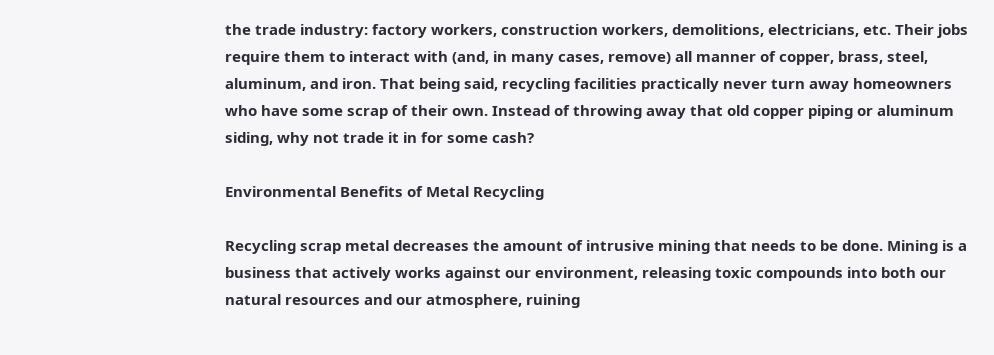the trade industry: factory workers, construction workers, demolitions, electricians, etc. Their jobs require them to interact with (and, in many cases, remove) all manner of copper, brass, steel, aluminum, and iron. That being said, recycling facilities practically never turn away homeowners who have some scrap of their own. Instead of throwing away that old copper piping or aluminum siding, why not trade it in for some cash?

Environmental Benefits of Metal Recycling

Recycling scrap metal decreases the amount of intrusive mining that needs to be done. Mining is a business that actively works against our environment, releasing toxic compounds into both our natural resources and our atmosphere, ruining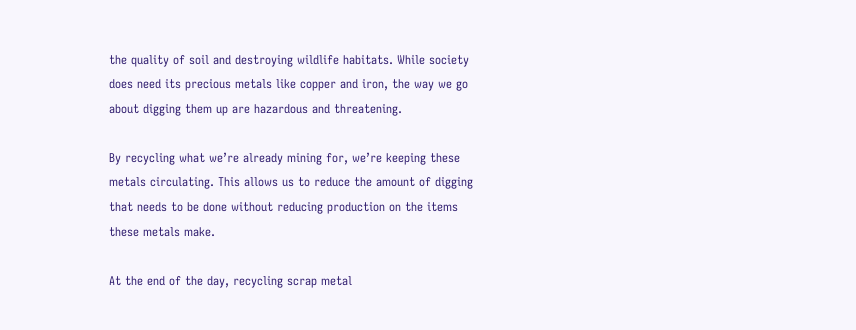the quality of soil and destroying wildlife habitats. While society does need its precious metals like copper and iron, the way we go about digging them up are hazardous and threatening.

By recycling what we’re already mining for, we’re keeping these metals circulating. This allows us to reduce the amount of digging that needs to be done without reducing production on the items these metals make.

At the end of the day, recycling scrap metal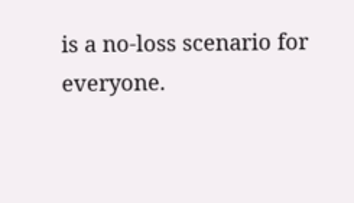is a no-loss scenario for everyone.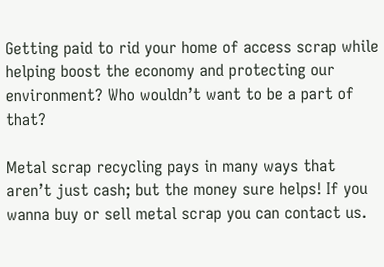Getting paid to rid your home of access scrap while helping boost the economy and protecting our environment? Who wouldn’t want to be a part of that?

Metal scrap recycling pays in many ways that aren’t just cash; but the money sure helps! If you wanna buy or sell metal scrap you can contact us.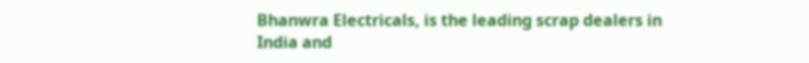Bhanwra Electricals, is the leading scrap dealers in India and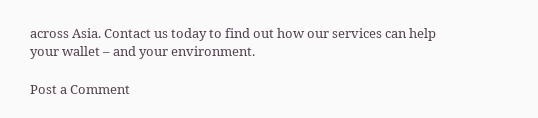across Asia. Contact us today to find out how our services can help your wallet – and your environment.

Post a Comment